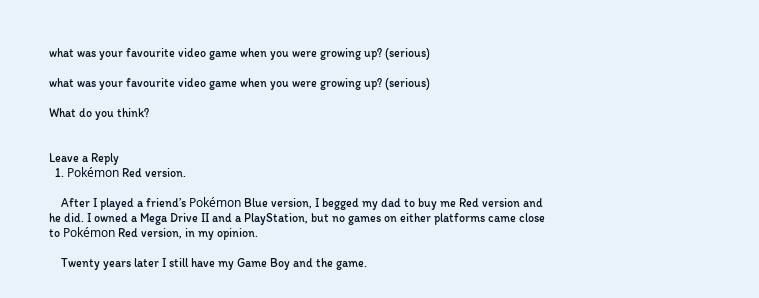what was your favourite video game when you were growing up? (serious)

what was your favourite video game when you were growing up? (serious)

What do you think?


Leave a Reply
  1. Pokémon Red version.

    After I played a friend’s Pokémon Blue version, I begged my dad to buy me Red version and he did. I owned a Mega Drive II and a PlayStation, but no games on either platforms came close to Pokémon Red version, in my opinion.

    Twenty years later I still have my Game Boy and the game.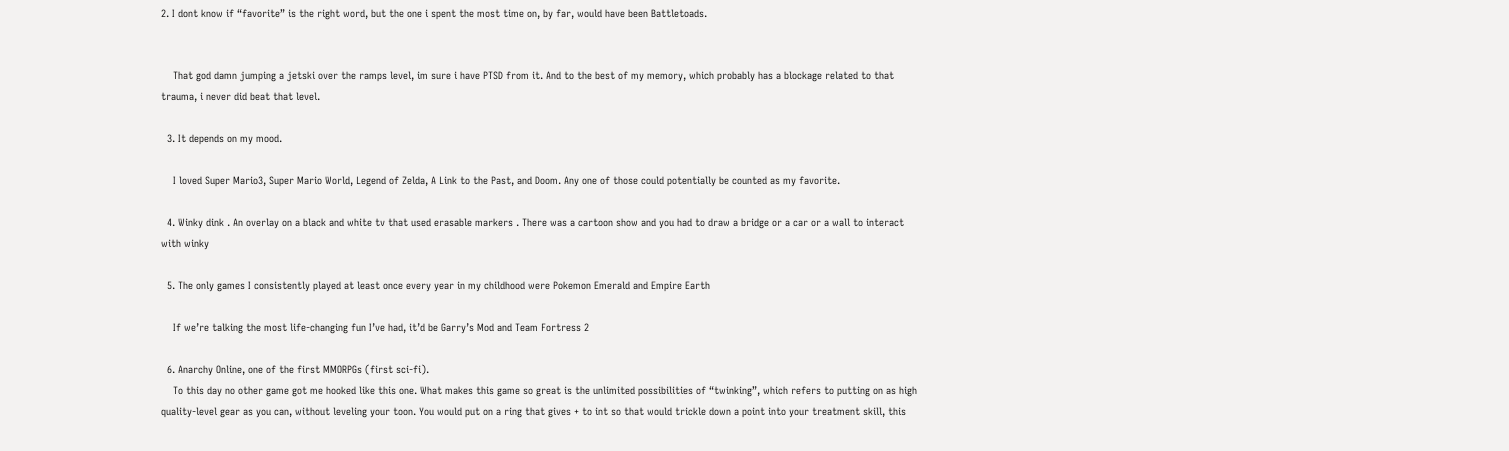2. I dont know if “favorite” is the right word, but the one i spent the most time on, by far, would have been Battletoads.


    That god damn jumping a jetski over the ramps level, im sure i have PTSD from it. And to the best of my memory, which probably has a blockage related to that trauma, i never did beat that level.

  3. It depends on my mood.

    I loved Super Mario3, Super Mario World, Legend of Zelda, A Link to the Past, and Doom. Any one of those could potentially be counted as my favorite.

  4. Winky dink . An overlay on a black and white tv that used erasable markers . There was a cartoon show and you had to draw a bridge or a car or a wall to interact with winky

  5. The only games I consistently played at least once every year in my childhood were Pokemon Emerald and Empire Earth

    If we’re talking the most life-changing fun I’ve had, it’d be Garry’s Mod and Team Fortress 2

  6. Anarchy Online, one of the first MMORPGs (first sci-fi).
    To this day no other game got me hooked like this one. What makes this game so great is the unlimited possibilities of “twinking”, which refers to putting on as high quality-level gear as you can, without leveling your toon. You would put on a ring that gives + to int so that would trickle down a point into your treatment skill, this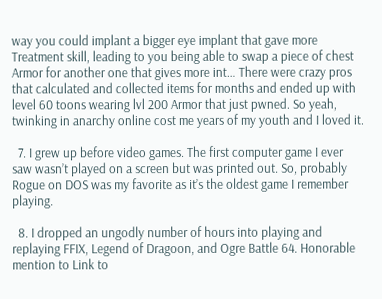way you could implant a bigger eye implant that gave more Treatment skill, leading to you being able to swap a piece of chest Armor for another one that gives more int… There were crazy pros that calculated and collected items for months and ended up with level 60 toons wearing lvl 200 Armor that just pwned. So yeah, twinking in anarchy online cost me years of my youth and I loved it.

  7. I grew up before video games. The first computer game I ever saw wasn’t played on a screen but was printed out. So, probably Rogue on DOS was my favorite as it’s the oldest game I remember playing.

  8. I dropped an ungodly number of hours into playing and replaying FFIX, Legend of Dragoon, and Ogre Battle 64. Honorable mention to Link to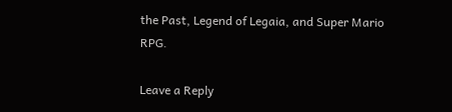the Past, Legend of Legaia, and Super Mario RPG.

Leave a Reply